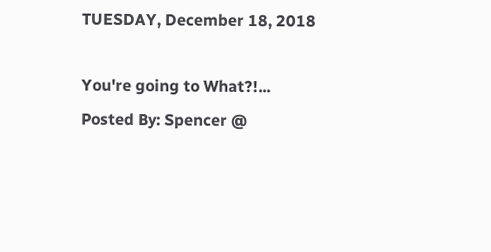TUESDAY, December 18, 2018

You're going to What?!...
Posted By: Spencer @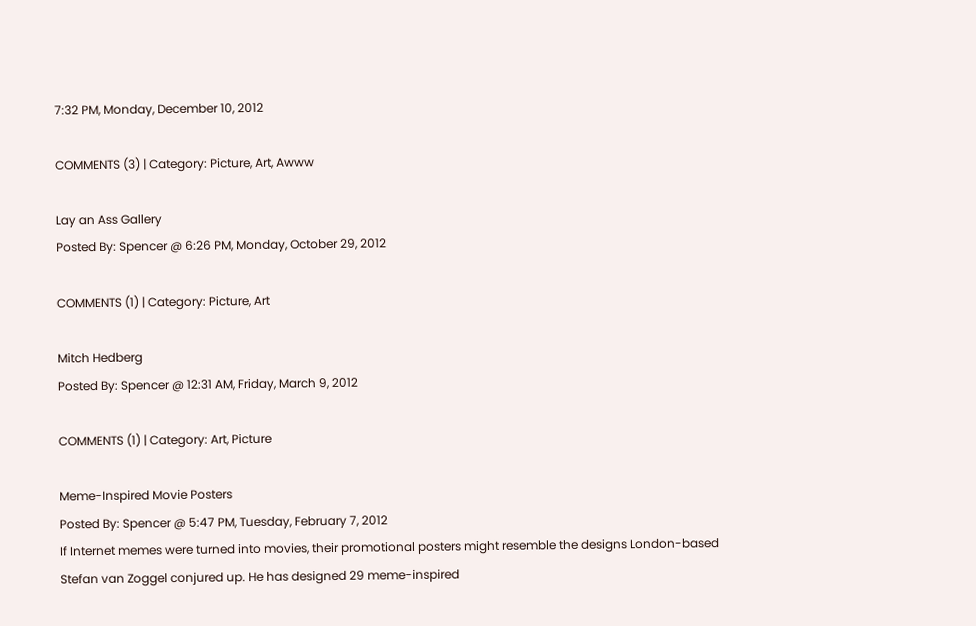7:32 PM, Monday, December 10, 2012

COMMENTS (3) | Category: Picture, Art, Awww

Lay an Ass Gallery
Posted By: Spencer @ 6:26 PM, Monday, October 29, 2012

COMMENTS (1) | Category: Picture, Art

Mitch Hedberg
Posted By: Spencer @ 12:31 AM, Friday, March 9, 2012

COMMENTS (1) | Category: Art, Picture

Meme-Inspired Movie Posters
Posted By: Spencer @ 5:47 PM, Tuesday, February 7, 2012
If Internet memes were turned into movies, their promotional posters might resemble the designs London-based Stefan van Zoggel conjured up. He has designed 29 meme-inspired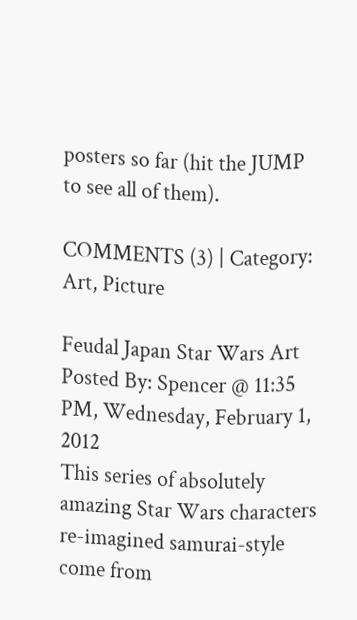posters so far (hit the JUMP to see all of them).

COMMENTS (3) | Category: Art, Picture

Feudal Japan Star Wars Art
Posted By: Spencer @ 11:35 PM, Wednesday, February 1, 2012
This series of absolutely amazing Star Wars characters re-imagined samurai-style come from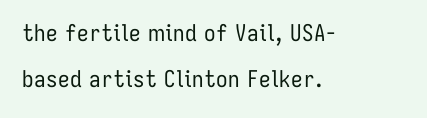the fertile mind of Vail, USA-based artist Clinton Felker.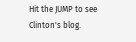Hit the JUMP to see Clinton's blog.